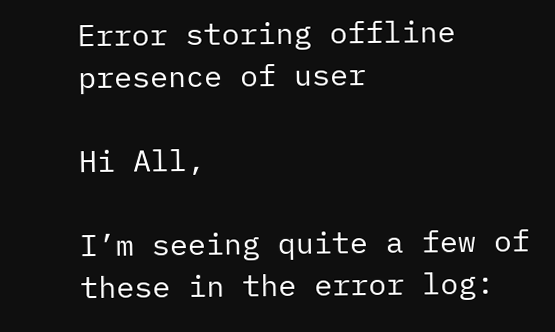Error storing offline presence of user

Hi All,

I’m seeing quite a few of these in the error log: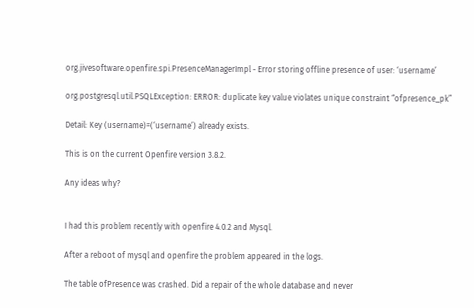org.jivesoftware.openfire.spi.PresenceManagerImpl - Error storing offline presence of user: ‘username’

org.postgresql.util.PSQLException: ERROR: duplicate key value violates unique constraint “ofpresence_pk”

Detail: Key (username)=(‘username’) already exists.

This is on the current Openfire version 3.8.2.

Any ideas why?


I had this problem recently with openfire 4.0.2 and Mysql.

After a reboot of mysql and openfire the problem appeared in the logs.

The table ofPresence was crashed. Did a repair of the whole database and never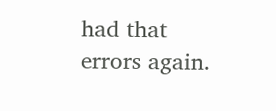had that errors again.